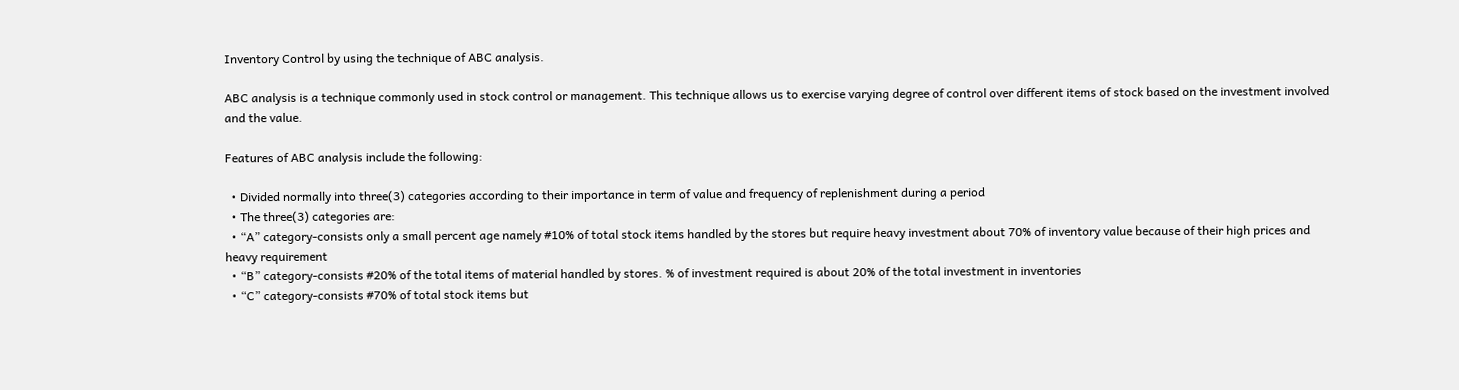Inventory Control by using the technique of ABC analysis.

ABC analysis is a technique commonly used in stock control or management. This technique allows us to exercise varying degree of control over different items of stock based on the investment involved and the value.

Features of ABC analysis include the following:

  • Divided normally into three(3) categories according to their importance in term of value and frequency of replenishment during a period
  • The three(3) categories are:
  • “A” category-consists only a small percent age namely #10% of total stock items handled by the stores but require heavy investment about 70% of inventory value because of their high prices and heavy requirement
  • “B” category-consists #20% of the total items of material handled by stores. % of investment required is about 20% of the total investment in inventories
  • “C” category-consists #70% of total stock items but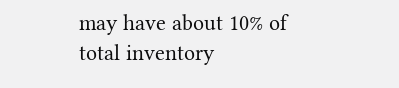may have about 10% of total inventory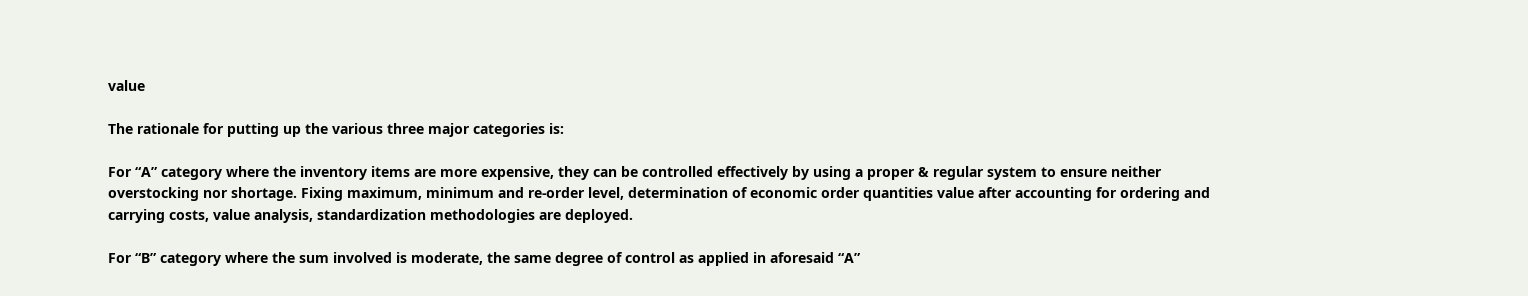value

The rationale for putting up the various three major categories is:

For “A” category where the inventory items are more expensive, they can be controlled effectively by using a proper & regular system to ensure neither overstocking nor shortage. Fixing maximum, minimum and re-order level, determination of economic order quantities value after accounting for ordering and carrying costs, value analysis, standardization methodologies are deployed.

For “B” category where the sum involved is moderate, the same degree of control as applied in aforesaid “A”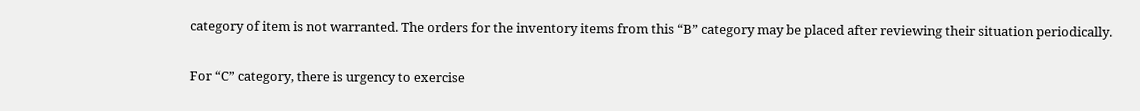category of item is not warranted. The orders for the inventory items from this “B” category may be placed after reviewing their situation periodically.

For “C” category, there is urgency to exercise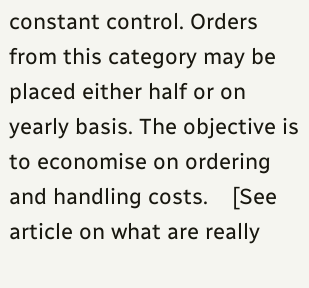constant control. Orders from this category may be placed either half or on yearly basis. The objective is to economise on ordering and handling costs.    [See article on what are really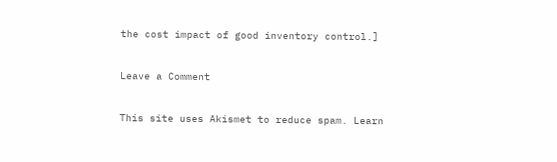the cost impact of good inventory control.]

Leave a Comment

This site uses Akismet to reduce spam. Learn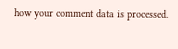how your comment data is processed.